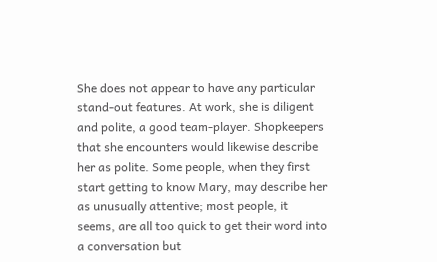She does not appear to have any particular stand-out features. At work, she is diligent and polite, a good team-player. Shopkeepers that she encounters would likewise describe her as polite. Some people, when they first start getting to know Mary, may describe her as unusually attentive; most people, it seems, are all too quick to get their word into a conversation but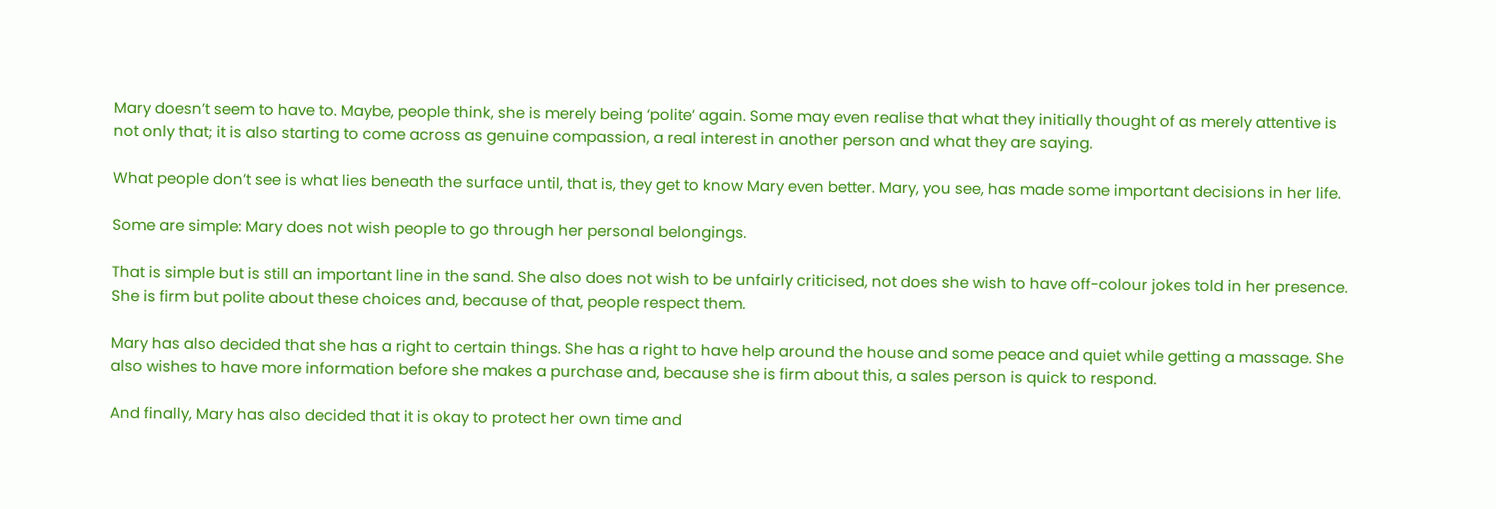Mary doesn’t seem to have to. Maybe, people think, she is merely being ‘polite’ again. Some may even realise that what they initially thought of as merely attentive is not only that; it is also starting to come across as genuine compassion, a real interest in another person and what they are saying.

What people don’t see is what lies beneath the surface until, that is, they get to know Mary even better. Mary, you see, has made some important decisions in her life.

Some are simple: Mary does not wish people to go through her personal belongings.

That is simple but is still an important line in the sand. She also does not wish to be unfairly criticised, not does she wish to have off-colour jokes told in her presence. She is firm but polite about these choices and, because of that, people respect them.

Mary has also decided that she has a right to certain things. She has a right to have help around the house and some peace and quiet while getting a massage. She also wishes to have more information before she makes a purchase and, because she is firm about this, a sales person is quick to respond.

And finally, Mary has also decided that it is okay to protect her own time and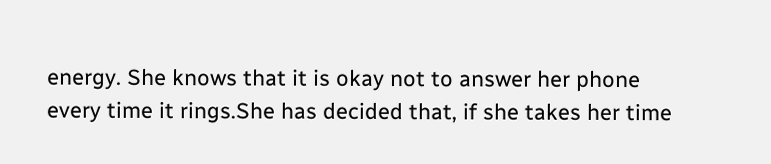energy. She knows that it is okay not to answer her phone every time it rings.She has decided that, if she takes her time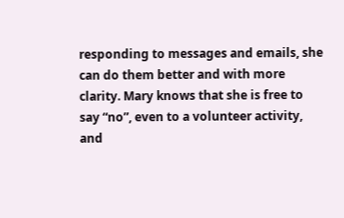responding to messages and emails, she can do them better and with more clarity. Mary knows that she is free to say “no”, even to a volunteer activity, and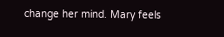change her mind. Mary feels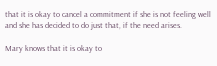that it is okay to cancel a commitment if she is not feeling well and she has decided to do just that, if the need arises.

Mary knows that it is okay to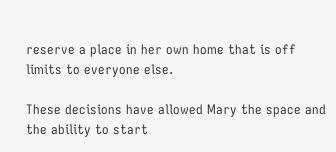reserve a place in her own home that is off limits to everyone else.

These decisions have allowed Mary the space and the ability to start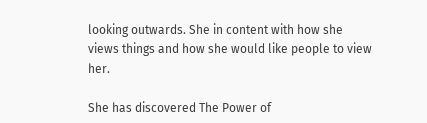looking outwards. She in content with how she views things and how she would like people to view her.

She has discovered The Power of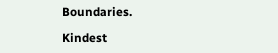Boundaries.

Kindest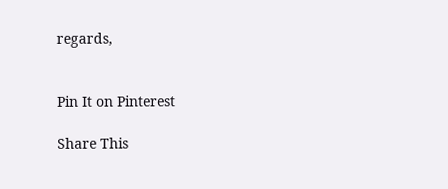regards,


Pin It on Pinterest

Share This